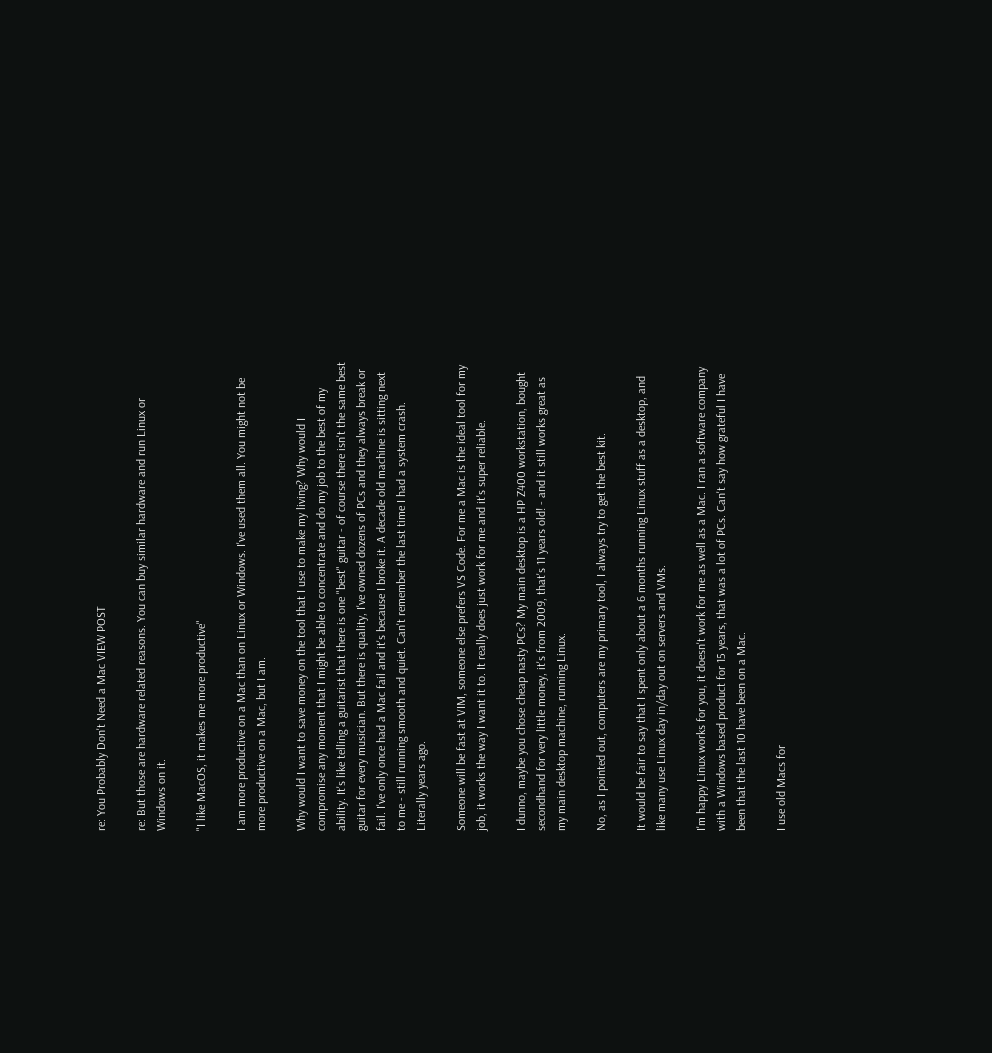re: You Probably Don't Need a Mac VIEW POST

re: But those are hardware related reasons. You can buy similar hardware and run Linux or Windows on it.

"I like MacOS, it makes me more productive"

I am more productive on a Mac than on Linux or Windows. I've used them all. You might not be more productive on a Mac, but I am.

Why would I want to save money on the tool that I use to make my living? Why would I compromise any moment that I might be able to concentrate and do my job to the best of my ability. It's like telling a guitarist that there is one "best" guitar - of course there isn't the same best guitar for every musician. But there is quality, I've owned dozens of PCs and they always break or fail. I've only once had a Mac fail and it's because I broke it. A decade old machine is sitting next to me - still running smooth and quiet. Can't remember the last time I had a system crash. Literally years ago.

Someone will be fast at VIM, someone else prefers VS Code. For me a Mac is the ideal tool for my job, it works the way I want it to. It really does just work for me and it's super reliable.

I dunno, maybe you chose cheap nasty PCs? My main desktop is a HP Z400 workstation, bought secondhand for very little money, it's from 2009, that's 11 years old! - and it still works great as my main desktop machine, running Linux.

No, as I pointed out, computers are my primary tool, I always try to get the best kit.

It would be fair to say that I spent only about a 6 months running Linux stuff as a desktop, and like many use Linux day in/day out on servers and VMs.

I'm happy Linux works for you, it doesn't work for me as well as a Mac. I ran a software company with a Windows based product for 15 years, that was a lot of PCs. Can't say how grateful I have been that the last 10 have been on a Mac.

I use old Macs for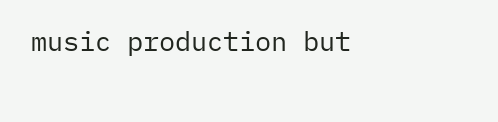music production but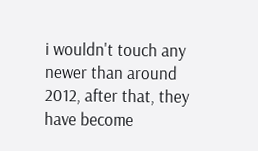i wouldn't touch any newer than around 2012, after that, they have become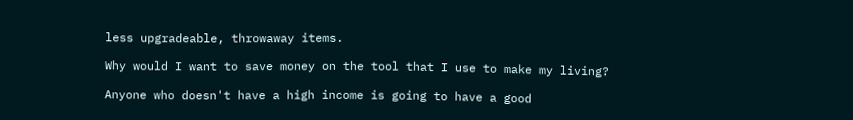less upgradeable, throwaway items.

Why would I want to save money on the tool that I use to make my living?

Anyone who doesn't have a high income is going to have a good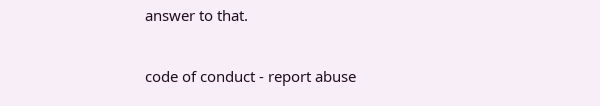answer to that.

code of conduct - report abuse